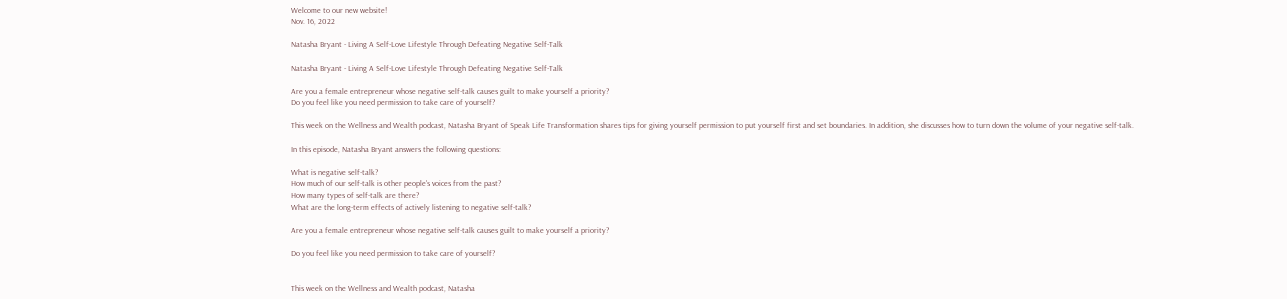Welcome to our new website!
Nov. 16, 2022

Natasha Bryant - Living A Self-Love Lifestyle Through Defeating Negative Self-Talk

Natasha Bryant - Living A Self-Love Lifestyle Through Defeating Negative Self-Talk

Are you a female entrepreneur whose negative self-talk causes guilt to make yourself a priority?
Do you feel like you need permission to take care of yourself?

This week on the Wellness and Wealth podcast, Natasha Bryant of Speak Life Transformation shares tips for giving yourself permission to put yourself first and set boundaries. In addition, she discusses how to turn down the volume of your negative self-talk.

In this episode, Natasha Bryant answers the following questions:

What is negative self-talk?
How much of our self-talk is other people's voices from the past?
How many types of self-talk are there?
What are the long-term effects of actively listening to negative self-talk?

Are you a female entrepreneur whose negative self-talk causes guilt to make yourself a priority?

Do you feel like you need permission to take care of yourself?


This week on the Wellness and Wealth podcast, Natasha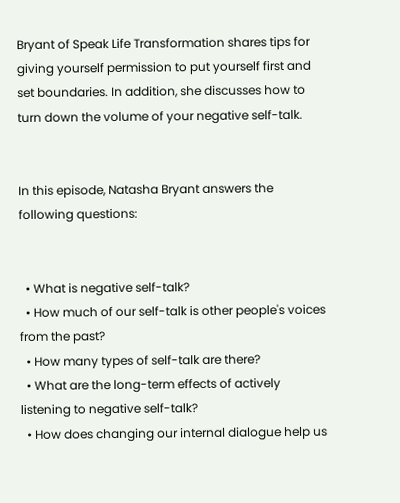Bryant of Speak Life Transformation shares tips for giving yourself permission to put yourself first and set boundaries. In addition, she discusses how to turn down the volume of your negative self-talk.


In this episode, Natasha Bryant answers the following questions:


  • What is negative self-talk?
  • How much of our self-talk is other people's voices from the past?
  • How many types of self-talk are there?
  • What are the long-term effects of actively listening to negative self-talk?
  • How does changing our internal dialogue help us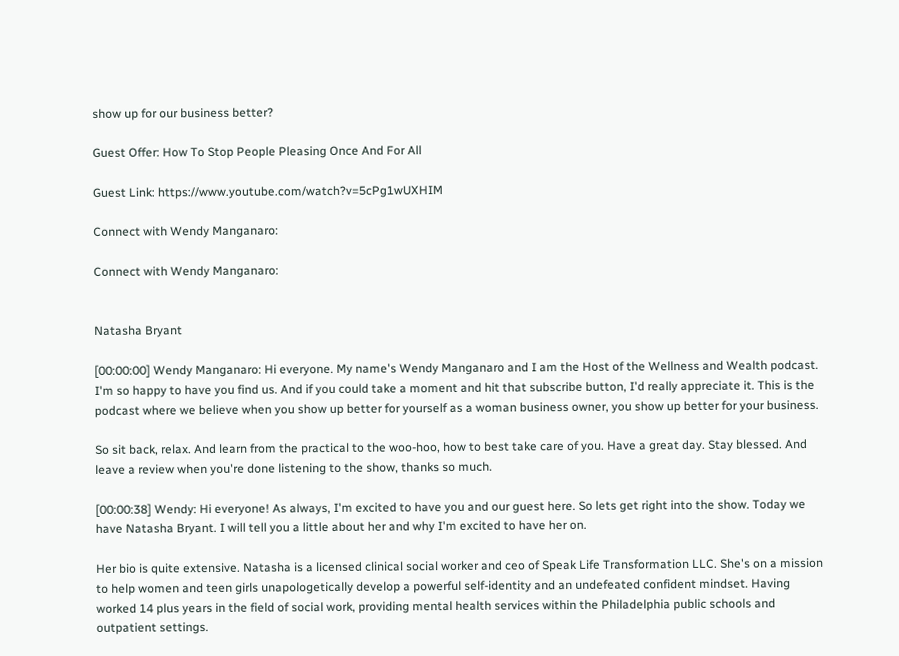show up for our business better?

Guest Offer: How To Stop People Pleasing Once And For All

Guest Link: https://www.youtube.com/watch?v=5cPg1wUXHIM

Connect with Wendy Manganaro:

Connect with Wendy Manganaro:


Natasha Bryant

[00:00:00] Wendy Manganaro: Hi everyone. My name's Wendy Manganaro and I am the Host of the Wellness and Wealth podcast. I'm so happy to have you find us. And if you could take a moment and hit that subscribe button, I'd really appreciate it. This is the podcast where we believe when you show up better for yourself as a woman business owner, you show up better for your business.

So sit back, relax. And learn from the practical to the woo-hoo, how to best take care of you. Have a great day. Stay blessed. And leave a review when you're done listening to the show, thanks so much.

[00:00:38] Wendy: Hi everyone! As always, I'm excited to have you and our guest here. So lets get right into the show. Today we have Natasha Bryant. I will tell you a little about her and why I'm excited to have her on.

Her bio is quite extensive. Natasha is a licensed clinical social worker and ceo of Speak Life Transformation LLC. She's on a mission to help women and teen girls unapologetically develop a powerful self-identity and an undefeated confident mindset. Having worked 14 plus years in the field of social work, providing mental health services within the Philadelphia public schools and outpatient settings.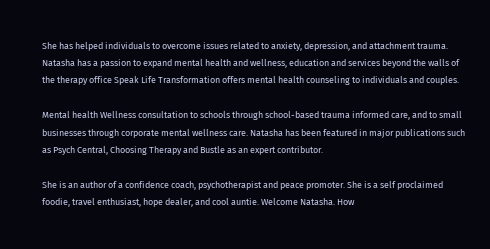She has helped individuals to overcome issues related to anxiety, depression, and attachment trauma. Natasha has a passion to expand mental health and wellness, education and services beyond the walls of the therapy office Speak Life Transformation offers mental health counseling to individuals and couples.

Mental health Wellness consultation to schools through school-based trauma informed care, and to small businesses through corporate mental wellness care. Natasha has been featured in major publications such as Psych Central, Choosing Therapy and Bustle as an expert contributor.

She is an author of a confidence coach, psychotherapist and peace promoter. She is a self proclaimed foodie, travel enthusiast, hope dealer, and cool auntie. Welcome Natasha. How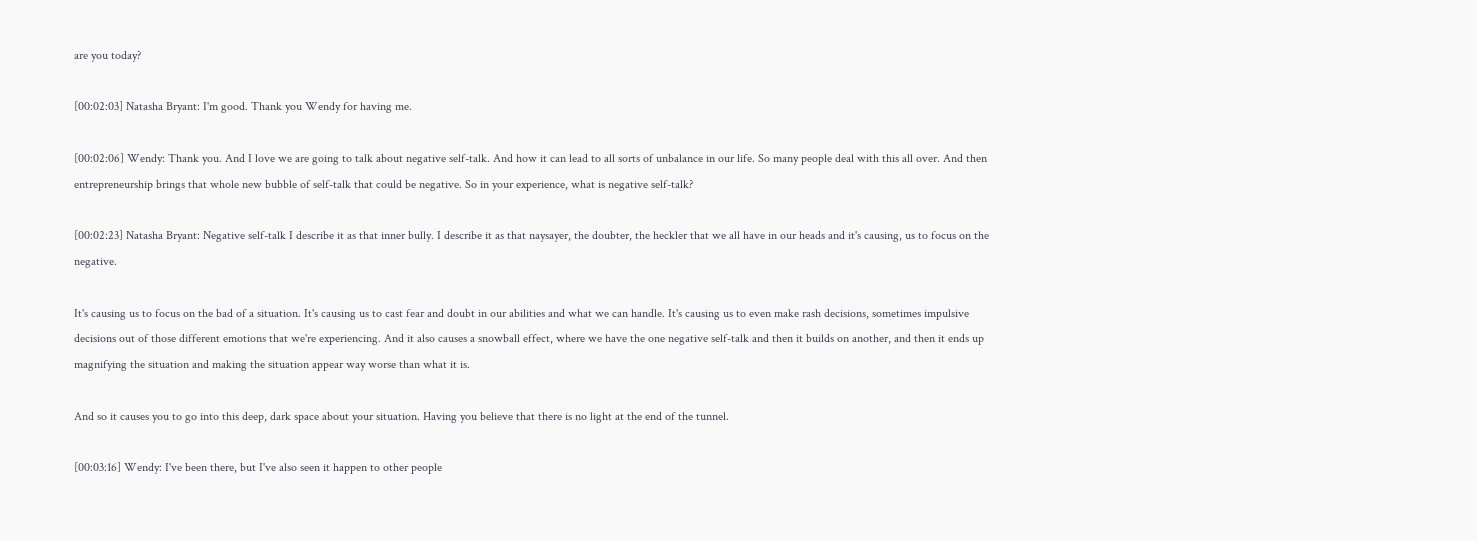are you today?

[00:02:03] Natasha Bryant: I'm good. Thank you Wendy for having me.

[00:02:06] Wendy: Thank you. And I love we are going to talk about negative self-talk. And how it can lead to all sorts of unbalance in our life. So many people deal with this all over. And then entrepreneurship brings that whole new bubble of self-talk that could be negative. So in your experience, what is negative self-talk?

[00:02:23] Natasha Bryant: Negative self-talk I describe it as that inner bully. I describe it as that naysayer, the doubter, the heckler that we all have in our heads and it's causing, us to focus on the negative.

It's causing us to focus on the bad of a situation. It's causing us to cast fear and doubt in our abilities and what we can handle. It's causing us to even make rash decisions, sometimes impulsive decisions out of those different emotions that we're experiencing. And it also causes a snowball effect, where we have the one negative self-talk and then it builds on another, and then it ends up magnifying the situation and making the situation appear way worse than what it is.

And so it causes you to go into this deep, dark space about your situation. Having you believe that there is no light at the end of the tunnel.

[00:03:16] Wendy: I've been there, but I've also seen it happen to other people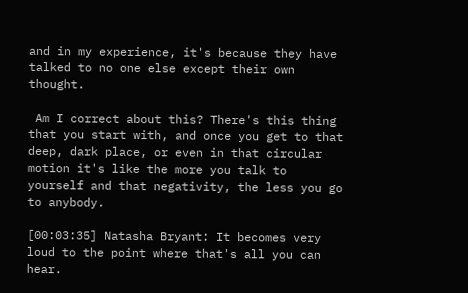and in my experience, it's because they have talked to no one else except their own thought.

 Am I correct about this? There's this thing that you start with, and once you get to that deep, dark place, or even in that circular motion it's like the more you talk to yourself and that negativity, the less you go to anybody.

[00:03:35] Natasha Bryant: It becomes very loud to the point where that's all you can hear.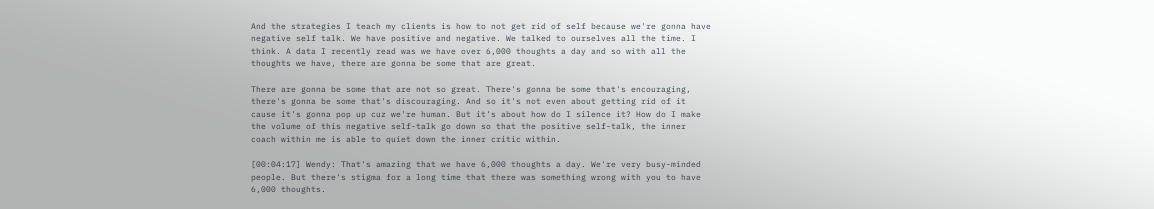And the strategies I teach my clients is how to not get rid of self because we're gonna have negative self talk. We have positive and negative. We talked to ourselves all the time. I think. A data I recently read was we have over 6,000 thoughts a day and so with all the thoughts we have, there are gonna be some that are great.

There are gonna be some that are not so great. There's gonna be some that's encouraging, there's gonna be some that's discouraging. And so it's not even about getting rid of it cause it's gonna pop up cuz we're human. But it's about how do I silence it? How do I make the volume of this negative self-talk go down so that the positive self-talk, the inner coach within me is able to quiet down the inner critic within.

[00:04:17] Wendy: That's amazing that we have 6,000 thoughts a day. We're very busy-minded people. But there's stigma for a long time that there was something wrong with you to have 6,000 thoughts.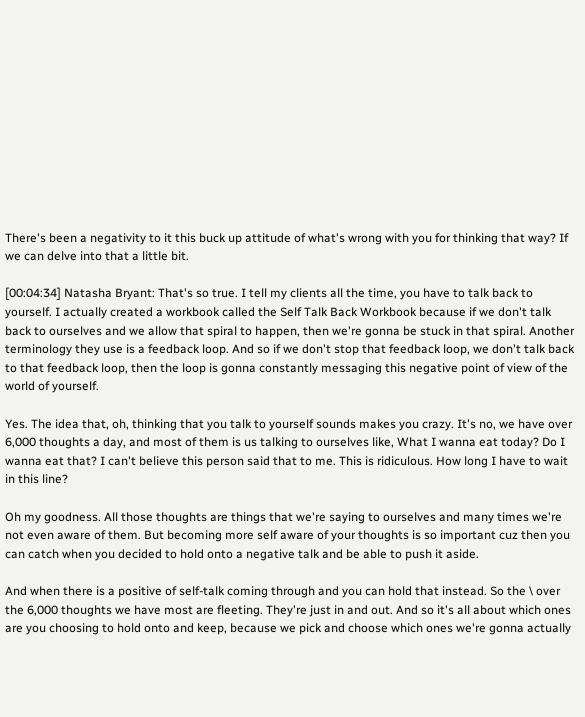There's been a negativity to it this buck up attitude of what's wrong with you for thinking that way? If we can delve into that a little bit.

[00:04:34] Natasha Bryant: That's so true. I tell my clients all the time, you have to talk back to yourself. I actually created a workbook called the Self Talk Back Workbook because if we don't talk back to ourselves and we allow that spiral to happen, then we're gonna be stuck in that spiral. Another terminology they use is a feedback loop. And so if we don't stop that feedback loop, we don't talk back to that feedback loop, then the loop is gonna constantly messaging this negative point of view of the world of yourself.

Yes. The idea that, oh, thinking that you talk to yourself sounds makes you crazy. It's no, we have over 6,000 thoughts a day, and most of them is us talking to ourselves like, What I wanna eat today? Do I wanna eat that? I can't believe this person said that to me. This is ridiculous. How long I have to wait in this line?

Oh my goodness. All those thoughts are things that we're saying to ourselves and many times we're not even aware of them. But becoming more self aware of your thoughts is so important cuz then you can catch when you decided to hold onto a negative talk and be able to push it aside.

And when there is a positive of self-talk coming through and you can hold that instead. So the \ over the 6,000 thoughts we have most are fleeting. They're just in and out. And so it's all about which ones are you choosing to hold onto and keep, because we pick and choose which ones we're gonna actually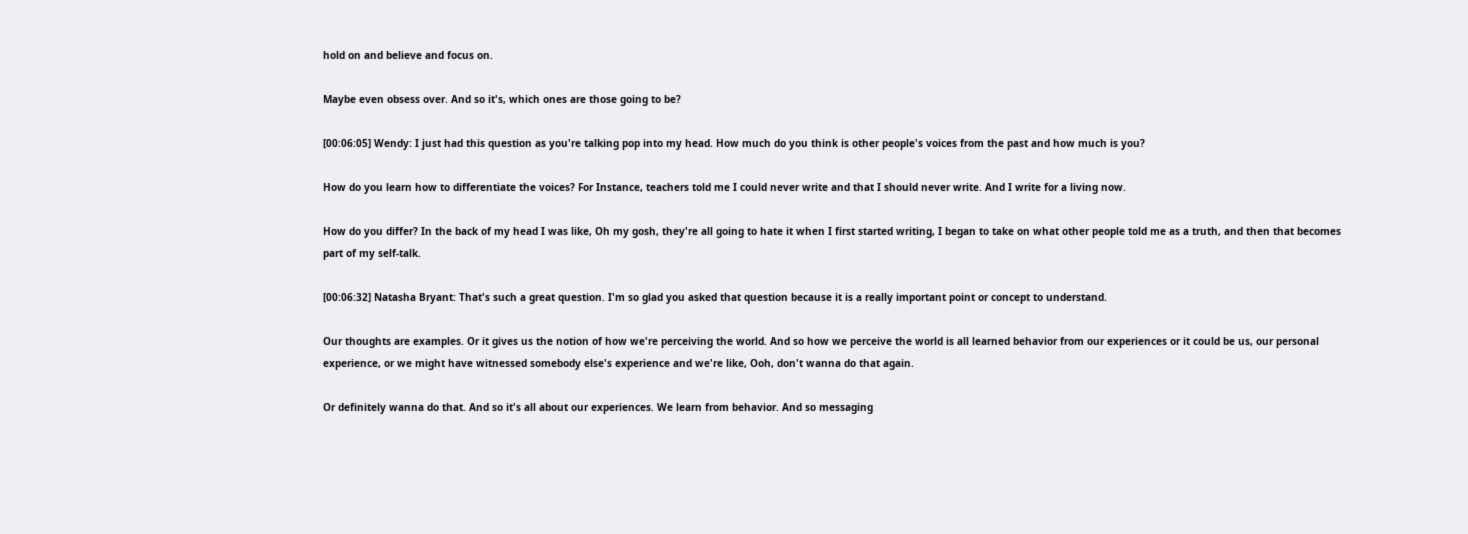hold on and believe and focus on.

Maybe even obsess over. And so it's, which ones are those going to be?

[00:06:05] Wendy: I just had this question as you're talking pop into my head. How much do you think is other people's voices from the past and how much is you?

How do you learn how to differentiate the voices? For Instance, teachers told me I could never write and that I should never write. And I write for a living now.

How do you differ? In the back of my head I was like, Oh my gosh, they're all going to hate it when I first started writing, I began to take on what other people told me as a truth, and then that becomes part of my self-talk.

[00:06:32] Natasha Bryant: That's such a great question. I'm so glad you asked that question because it is a really important point or concept to understand.

Our thoughts are examples. Or it gives us the notion of how we're perceiving the world. And so how we perceive the world is all learned behavior from our experiences or it could be us, our personal experience, or we might have witnessed somebody else's experience and we're like, Ooh, don't wanna do that again.

Or definitely wanna do that. And so it's all about our experiences. We learn from behavior. And so messaging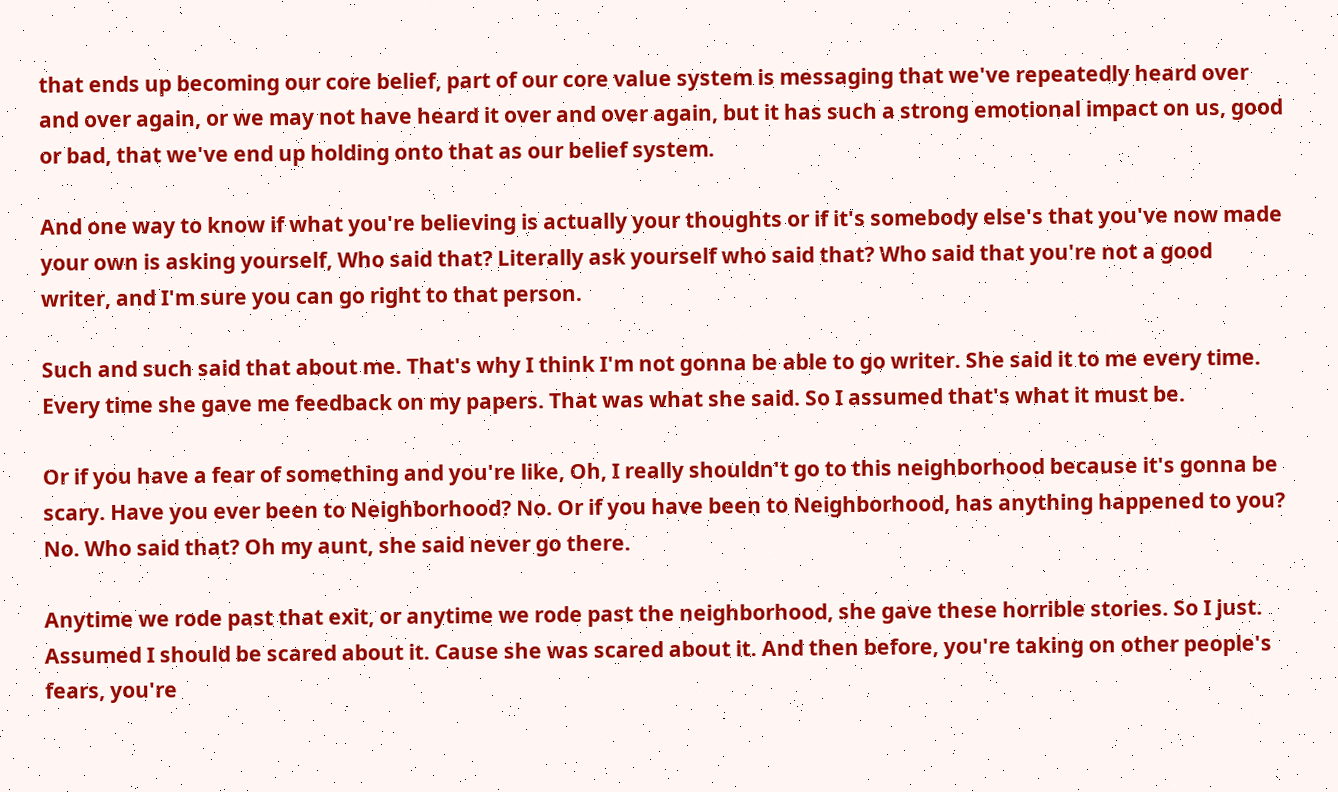that ends up becoming our core belief, part of our core value system is messaging that we've repeatedly heard over and over again, or we may not have heard it over and over again, but it has such a strong emotional impact on us, good or bad, that we've end up holding onto that as our belief system.

And one way to know if what you're believing is actually your thoughts or if it's somebody else's that you've now made your own is asking yourself, Who said that? Literally ask yourself who said that? Who said that you're not a good writer, and I'm sure you can go right to that person.

Such and such said that about me. That's why I think I'm not gonna be able to go writer. She said it to me every time. Every time she gave me feedback on my papers. That was what she said. So I assumed that's what it must be.

Or if you have a fear of something and you're like, Oh, I really shouldn't go to this neighborhood because it's gonna be scary. Have you ever been to Neighborhood? No. Or if you have been to Neighborhood, has anything happened to you? No. Who said that? Oh my aunt, she said never go there.

Anytime we rode past that exit, or anytime we rode past the neighborhood, she gave these horrible stories. So I just. Assumed I should be scared about it. Cause she was scared about it. And then before, you're taking on other people's fears, you're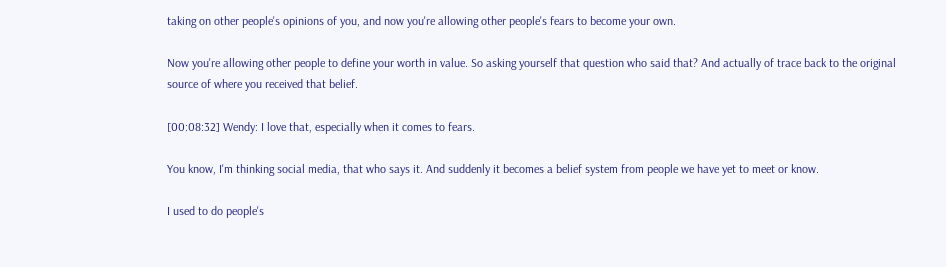taking on other people's opinions of you, and now you're allowing other people's fears to become your own.

Now you're allowing other people to define your worth in value. So asking yourself that question who said that? And actually of trace back to the original source of where you received that belief.

[00:08:32] Wendy: I love that, especially when it comes to fears.

You know, I'm thinking social media, that who says it. And suddenly it becomes a belief system from people we have yet to meet or know.

I used to do people's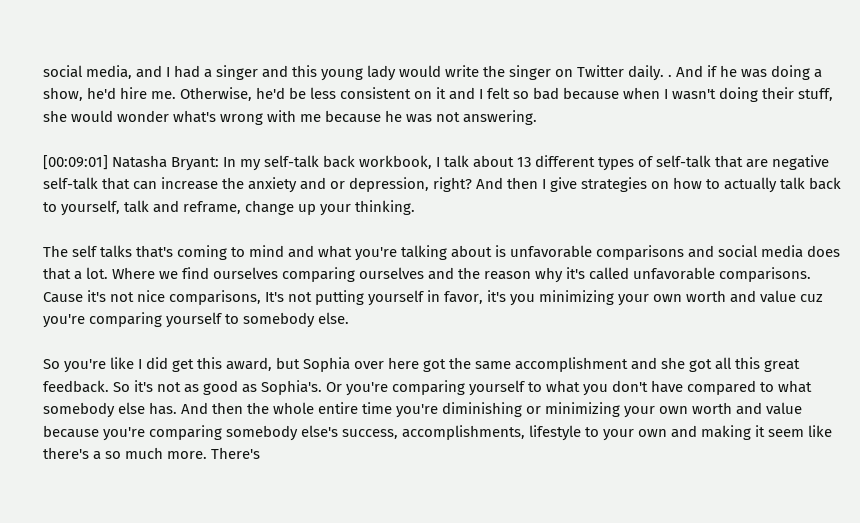social media, and I had a singer and this young lady would write the singer on Twitter daily. . And if he was doing a show, he'd hire me. Otherwise, he'd be less consistent on it and I felt so bad because when I wasn't doing their stuff, she would wonder what's wrong with me because he was not answering.

[00:09:01] Natasha Bryant: In my self-talk back workbook, I talk about 13 different types of self-talk that are negative self-talk that can increase the anxiety and or depression, right? And then I give strategies on how to actually talk back to yourself, talk and reframe, change up your thinking.

The self talks that's coming to mind and what you're talking about is unfavorable comparisons and social media does that a lot. Where we find ourselves comparing ourselves and the reason why it's called unfavorable comparisons. Cause it's not nice comparisons, It's not putting yourself in favor, it's you minimizing your own worth and value cuz you're comparing yourself to somebody else.

So you're like I did get this award, but Sophia over here got the same accomplishment and she got all this great feedback. So it's not as good as Sophia's. Or you're comparing yourself to what you don't have compared to what somebody else has. And then the whole entire time you're diminishing or minimizing your own worth and value because you're comparing somebody else's success, accomplishments, lifestyle to your own and making it seem like there's a so much more. There's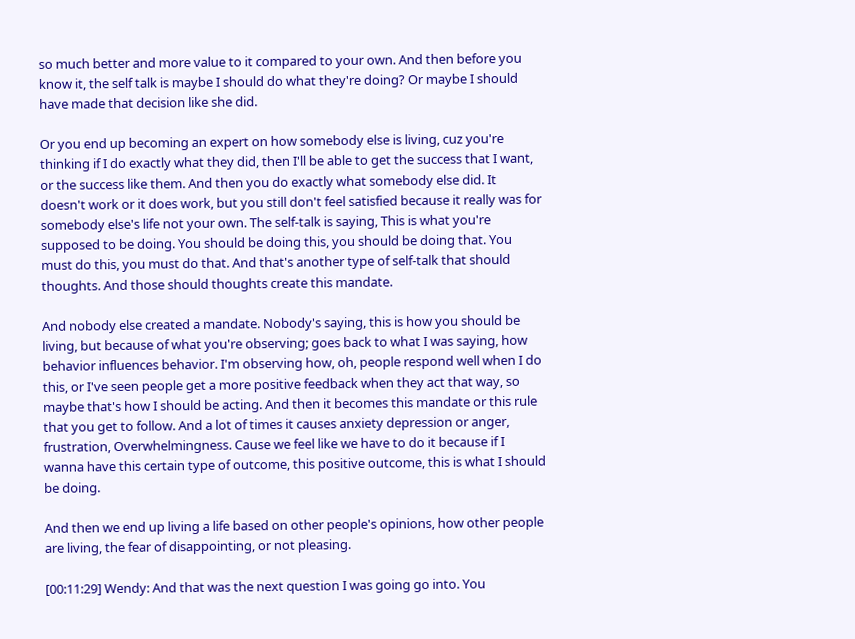so much better and more value to it compared to your own. And then before you know it, the self talk is maybe I should do what they're doing? Or maybe I should have made that decision like she did.

Or you end up becoming an expert on how somebody else is living, cuz you're thinking if I do exactly what they did, then I'll be able to get the success that I want, or the success like them. And then you do exactly what somebody else did. It doesn't work or it does work, but you still don't feel satisfied because it really was for somebody else's life not your own. The self-talk is saying, This is what you're supposed to be doing. You should be doing this, you should be doing that. You must do this, you must do that. And that's another type of self-talk that should thoughts. And those should thoughts create this mandate.

And nobody else created a mandate. Nobody's saying, this is how you should be living, but because of what you're observing; goes back to what I was saying, how behavior influences behavior. I'm observing how, oh, people respond well when I do this, or I've seen people get a more positive feedback when they act that way, so maybe that's how I should be acting. And then it becomes this mandate or this rule that you get to follow. And a lot of times it causes anxiety depression or anger, frustration, Overwhelmingness. Cause we feel like we have to do it because if I wanna have this certain type of outcome, this positive outcome, this is what I should be doing.

And then we end up living a life based on other people's opinions, how other people are living, the fear of disappointing, or not pleasing.

[00:11:29] Wendy: And that was the next question I was going go into. You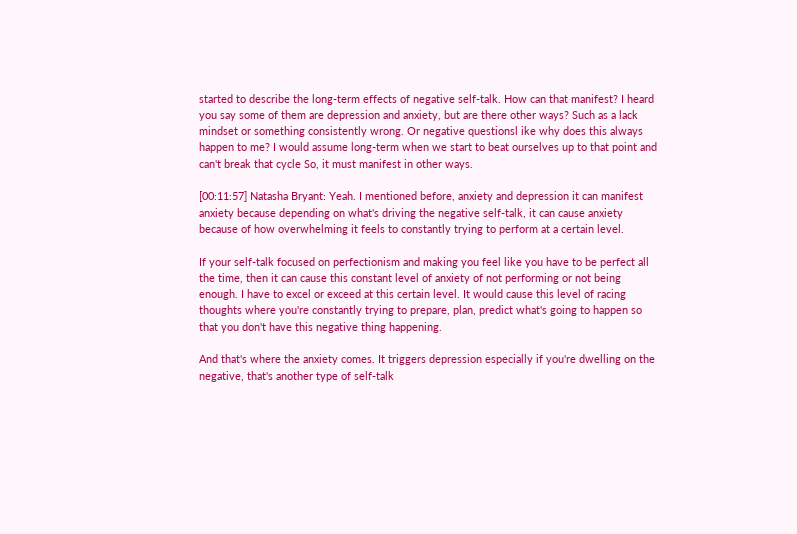started to describe the long-term effects of negative self-talk. How can that manifest? I heard you say some of them are depression and anxiety, but are there other ways? Such as a lack mindset or something consistently wrong. Or negative questionsl ike why does this always happen to me? I would assume long-term when we start to beat ourselves up to that point and can't break that cycle So, it must manifest in other ways.

[00:11:57] Natasha Bryant: Yeah. I mentioned before, anxiety and depression it can manifest anxiety because depending on what's driving the negative self-talk, it can cause anxiety because of how overwhelming it feels to constantly trying to perform at a certain level.

If your self-talk focused on perfectionism and making you feel like you have to be perfect all the time, then it can cause this constant level of anxiety of not performing or not being enough. I have to excel or exceed at this certain level. It would cause this level of racing thoughts where you're constantly trying to prepare, plan, predict what's going to happen so that you don't have this negative thing happening.

And that's where the anxiety comes. It triggers depression especially if you're dwelling on the negative, that's another type of self-talk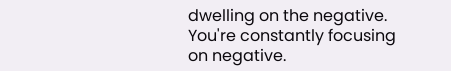dwelling on the negative. You're constantly focusing on negative.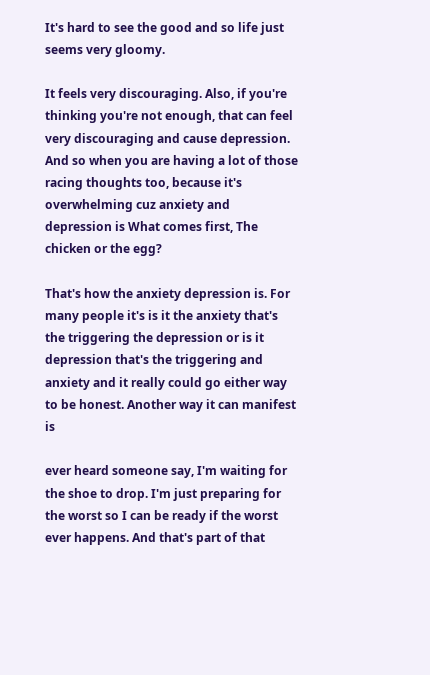It's hard to see the good and so life just seems very gloomy.

It feels very discouraging. Also, if you're thinking you're not enough, that can feel very discouraging and cause depression. And so when you are having a lot of those racing thoughts too, because it's overwhelming cuz anxiety and depression is What comes first, The chicken or the egg?

That's how the anxiety depression is. For many people it's is it the anxiety that's the triggering the depression or is it depression that's the triggering and anxiety and it really could go either way to be honest. Another way it can manifest is

ever heard someone say, I'm waiting for the shoe to drop. I'm just preparing for the worst so I can be ready if the worst ever happens. And that's part of that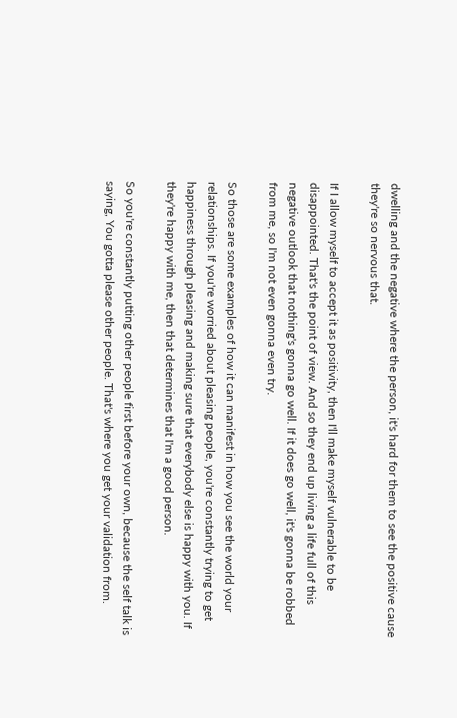dwelling and the negative where the person, it's hard for them to see the positive cause they're so nervous that.

If I allow myself to accept it as positivity, then I'll make myself vulnerable to be disappointed. That's the point of view. And so they end up living a life full of this negative outlook that nothing's gonna go well. If it does go well, it's gonna be robbed from me, so I'm not even gonna even try.

So those are some examples of how it can manifest in how you see the world your relationships. If you're worried about pleasing people, you're constantly trying to get happiness through pleasing and making sure that everybody else is happy with you. If they're happy with me, then that determines that I'm a good person.

So you're constantly putting other people first before your own, because the self talk is saying, You gotta please other people. That's where you get your validation from.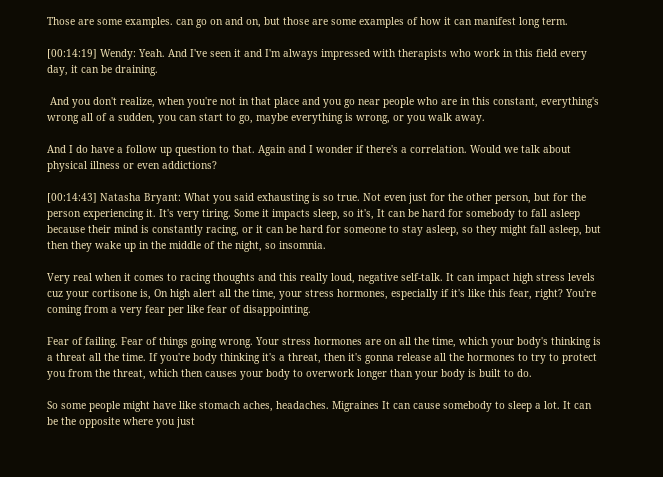Those are some examples. can go on and on, but those are some examples of how it can manifest long term.

[00:14:19] Wendy: Yeah. And I've seen it and I'm always impressed with therapists who work in this field every day, it can be draining.

 And you don't realize, when you're not in that place and you go near people who are in this constant, everything's wrong all of a sudden, you can start to go, maybe everything is wrong, or you walk away.

And I do have a follow up question to that. Again and I wonder if there's a correlation. Would we talk about physical illness or even addictions?

[00:14:43] Natasha Bryant: What you said exhausting is so true. Not even just for the other person, but for the person experiencing it. It's very tiring. Some it impacts sleep, so it's, It can be hard for somebody to fall asleep because their mind is constantly racing, or it can be hard for someone to stay asleep, so they might fall asleep, but then they wake up in the middle of the night, so insomnia.

Very real when it comes to racing thoughts and this really loud, negative self-talk. It can impact high stress levels cuz your cortisone is, On high alert all the time, your stress hormones, especially if it's like this fear, right? You're coming from a very fear per like fear of disappointing.

Fear of failing. Fear of things going wrong. Your stress hormones are on all the time, which your body's thinking is a threat all the time. If you're body thinking it's a threat, then it's gonna release all the hormones to try to protect you from the threat, which then causes your body to overwork longer than your body is built to do.

So some people might have like stomach aches, headaches. Migraines It can cause somebody to sleep a lot. It can be the opposite where you just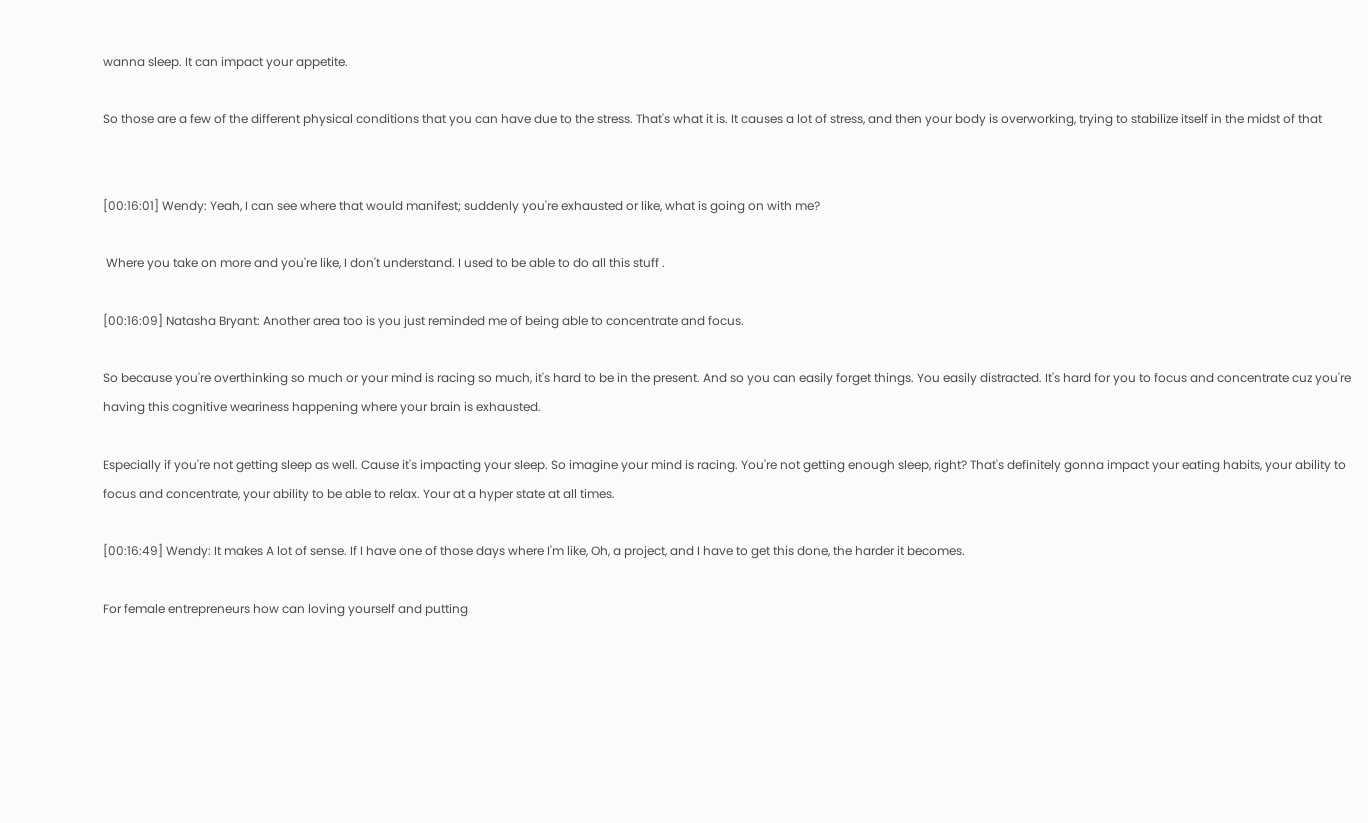wanna sleep. It can impact your appetite.

So those are a few of the different physical conditions that you can have due to the stress. That's what it is. It causes a lot of stress, and then your body is overworking, trying to stabilize itself in the midst of that


[00:16:01] Wendy: Yeah, I can see where that would manifest; suddenly you're exhausted or like, what is going on with me?

 Where you take on more and you're like, I don't understand. I used to be able to do all this stuff .

[00:16:09] Natasha Bryant: Another area too is you just reminded me of being able to concentrate and focus.

So because you're overthinking so much or your mind is racing so much, it's hard to be in the present. And so you can easily forget things. You easily distracted. It's hard for you to focus and concentrate cuz you're having this cognitive weariness happening where your brain is exhausted.

Especially if you're not getting sleep as well. Cause it's impacting your sleep. So imagine your mind is racing. You're not getting enough sleep, right? That's definitely gonna impact your eating habits, your ability to focus and concentrate, your ability to be able to relax. Your at a hyper state at all times.

[00:16:49] Wendy: It makes A lot of sense. If I have one of those days where I'm like, Oh, a project, and I have to get this done, the harder it becomes.

For female entrepreneurs how can loving yourself and putting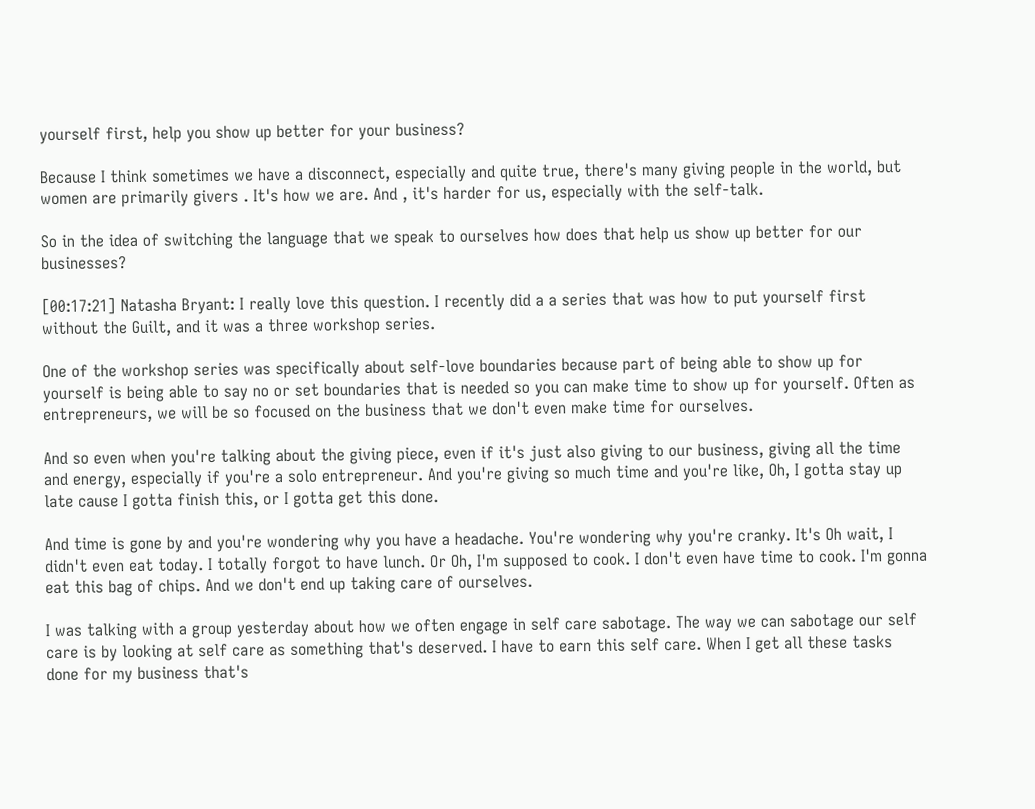yourself first, help you show up better for your business?

Because I think sometimes we have a disconnect, especially and quite true, there's many giving people in the world, but women are primarily givers . It's how we are. And , it's harder for us, especially with the self-talk.

So in the idea of switching the language that we speak to ourselves how does that help us show up better for our businesses?

[00:17:21] Natasha Bryant: I really love this question. I recently did a a series that was how to put yourself first without the Guilt, and it was a three workshop series.

One of the workshop series was specifically about self-love boundaries because part of being able to show up for yourself is being able to say no or set boundaries that is needed so you can make time to show up for yourself. Often as entrepreneurs, we will be so focused on the business that we don't even make time for ourselves.

And so even when you're talking about the giving piece, even if it's just also giving to our business, giving all the time and energy, especially if you're a solo entrepreneur. And you're giving so much time and you're like, Oh, I gotta stay up late cause I gotta finish this, or I gotta get this done.

And time is gone by and you're wondering why you have a headache. You're wondering why you're cranky. It's Oh wait, I didn't even eat today. I totally forgot to have lunch. Or Oh, I'm supposed to cook. I don't even have time to cook. I'm gonna eat this bag of chips. And we don't end up taking care of ourselves.

I was talking with a group yesterday about how we often engage in self care sabotage. The way we can sabotage our self care is by looking at self care as something that's deserved. I have to earn this self care. When I get all these tasks done for my business that's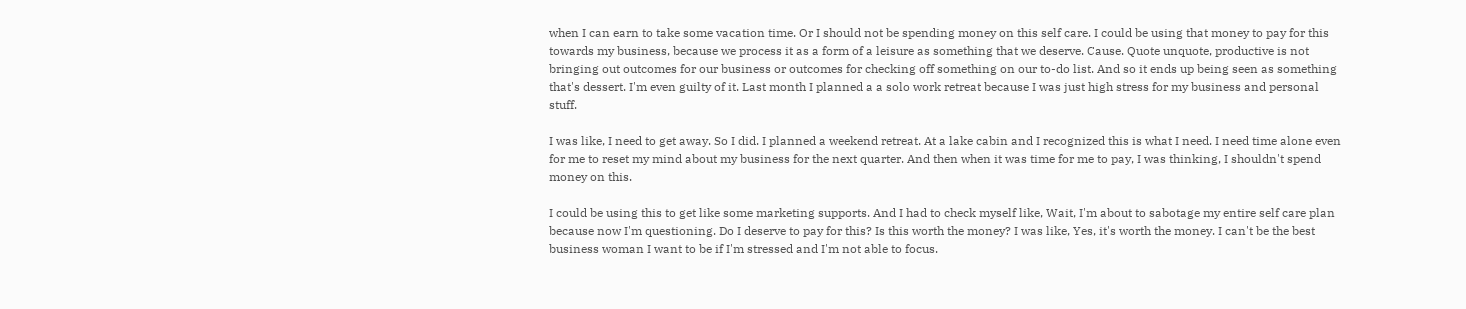when I can earn to take some vacation time. Or I should not be spending money on this self care. I could be using that money to pay for this towards my business, because we process it as a form of a leisure as something that we deserve. Cause. Quote unquote, productive is not bringing out outcomes for our business or outcomes for checking off something on our to-do list. And so it ends up being seen as something that's dessert. I'm even guilty of it. Last month I planned a a solo work retreat because I was just high stress for my business and personal stuff.

I was like, I need to get away. So I did. I planned a weekend retreat. At a lake cabin and I recognized this is what I need. I need time alone even for me to reset my mind about my business for the next quarter. And then when it was time for me to pay, I was thinking, I shouldn't spend money on this.

I could be using this to get like some marketing supports. And I had to check myself like, Wait, I'm about to sabotage my entire self care plan because now I'm questioning. Do I deserve to pay for this? Is this worth the money? I was like, Yes, it's worth the money. I can't be the best business woman I want to be if I'm stressed and I'm not able to focus.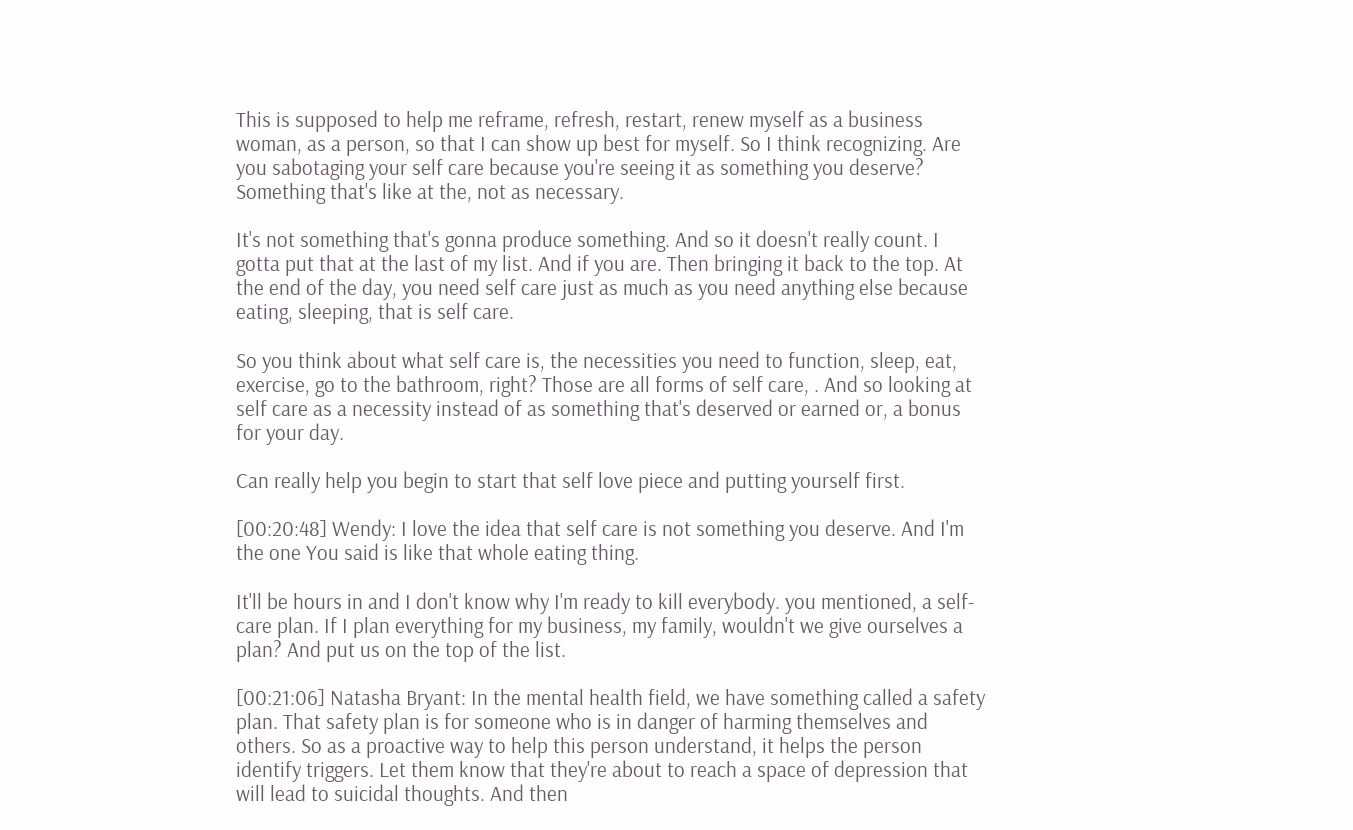This is supposed to help me reframe, refresh, restart, renew myself as a business woman, as a person, so that I can show up best for myself. So I think recognizing. Are you sabotaging your self care because you're seeing it as something you deserve? Something that's like at the, not as necessary.

It's not something that's gonna produce something. And so it doesn't really count. I gotta put that at the last of my list. And if you are. Then bringing it back to the top. At the end of the day, you need self care just as much as you need anything else because eating, sleeping, that is self care.

So you think about what self care is, the necessities you need to function, sleep, eat, exercise, go to the bathroom, right? Those are all forms of self care, . And so looking at self care as a necessity instead of as something that's deserved or earned or, a bonus for your day.

Can really help you begin to start that self love piece and putting yourself first.

[00:20:48] Wendy: I love the idea that self care is not something you deserve. And I'm the one You said is like that whole eating thing.

It'll be hours in and I don't know why I'm ready to kill everybody. you mentioned, a self-care plan. If I plan everything for my business, my family, wouldn't we give ourselves a plan? And put us on the top of the list.

[00:21:06] Natasha Bryant: In the mental health field, we have something called a safety plan. That safety plan is for someone who is in danger of harming themselves and others. So as a proactive way to help this person understand, it helps the person identify triggers. Let them know that they're about to reach a space of depression that will lead to suicidal thoughts. And then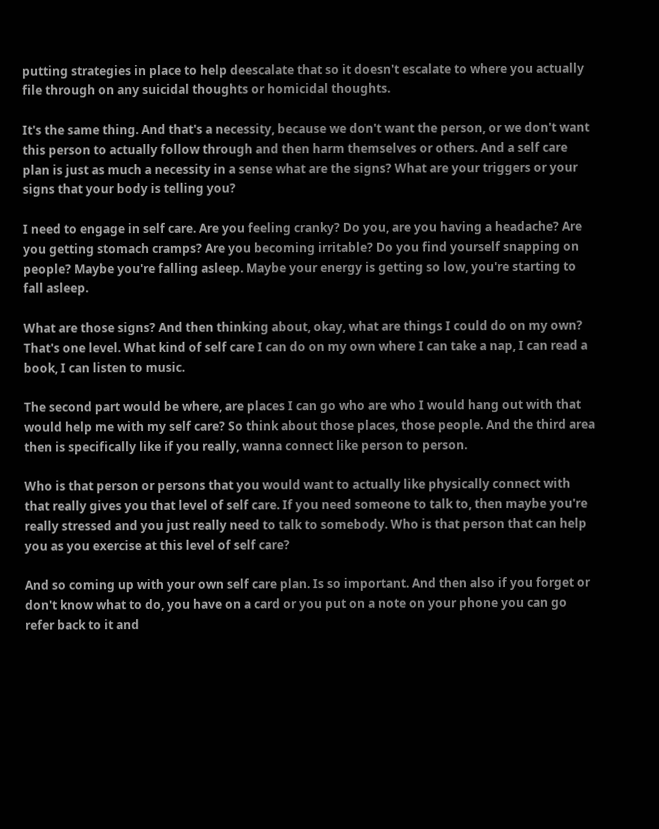putting strategies in place to help deescalate that so it doesn't escalate to where you actually file through on any suicidal thoughts or homicidal thoughts.

It's the same thing. And that's a necessity, because we don't want the person, or we don't want this person to actually follow through and then harm themselves or others. And a self care plan is just as much a necessity in a sense what are the signs? What are your triggers or your signs that your body is telling you?

I need to engage in self care. Are you feeling cranky? Do you, are you having a headache? Are you getting stomach cramps? Are you becoming irritable? Do you find yourself snapping on people? Maybe you're falling asleep. Maybe your energy is getting so low, you're starting to fall asleep.

What are those signs? And then thinking about, okay, what are things I could do on my own? That's one level. What kind of self care I can do on my own where I can take a nap, I can read a book, I can listen to music.

The second part would be where, are places I can go who are who I would hang out with that would help me with my self care? So think about those places, those people. And the third area then is specifically like if you really, wanna connect like person to person.

Who is that person or persons that you would want to actually like physically connect with that really gives you that level of self care. If you need someone to talk to, then maybe you're really stressed and you just really need to talk to somebody. Who is that person that can help you as you exercise at this level of self care?

And so coming up with your own self care plan. Is so important. And then also if you forget or don't know what to do, you have on a card or you put on a note on your phone you can go refer back to it and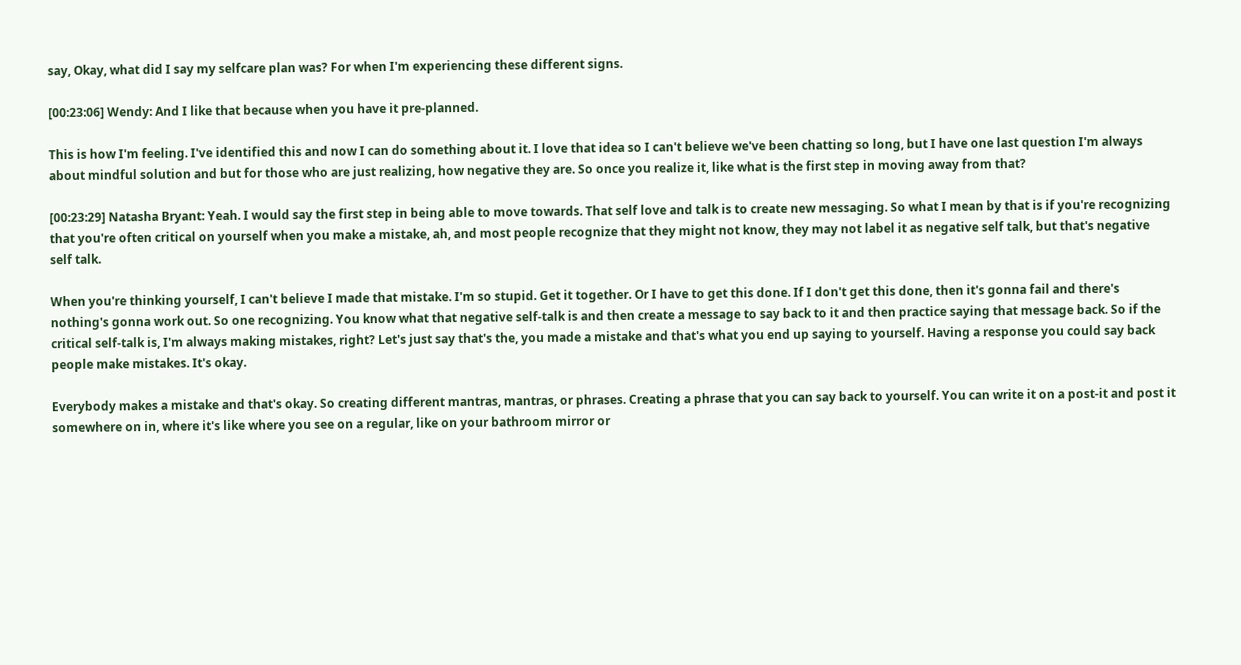say, Okay, what did I say my selfcare plan was? For when I'm experiencing these different signs.

[00:23:06] Wendy: And I like that because when you have it pre-planned.

This is how I'm feeling. I've identified this and now I can do something about it. I love that idea so I can't believe we've been chatting so long, but I have one last question I'm always about mindful solution and but for those who are just realizing, how negative they are. So once you realize it, like what is the first step in moving away from that?

[00:23:29] Natasha Bryant: Yeah. I would say the first step in being able to move towards. That self love and talk is to create new messaging. So what I mean by that is if you're recognizing that you're often critical on yourself when you make a mistake, ah, and most people recognize that they might not know, they may not label it as negative self talk, but that's negative self talk.

When you're thinking yourself, I can't believe I made that mistake. I'm so stupid. Get it together. Or I have to get this done. If I don't get this done, then it's gonna fail and there's nothing's gonna work out. So one recognizing. You know what that negative self-talk is and then create a message to say back to it and then practice saying that message back. So if the critical self-talk is, I'm always making mistakes, right? Let's just say that's the, you made a mistake and that's what you end up saying to yourself. Having a response you could say back people make mistakes. It's okay.

Everybody makes a mistake and that's okay. So creating different mantras, mantras, or phrases. Creating a phrase that you can say back to yourself. You can write it on a post-it and post it somewhere on in, where it's like where you see on a regular, like on your bathroom mirror or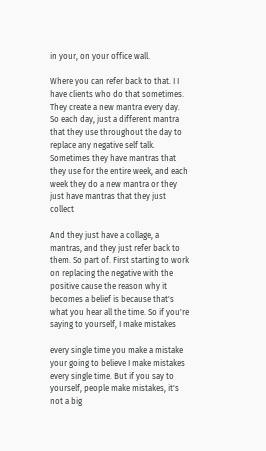in your, on your office wall.

Where you can refer back to that. I I have clients who do that sometimes. They create a new mantra every day. So each day, just a different mantra that they use throughout the day to replace any negative self talk. Sometimes they have mantras that they use for the entire week, and each week they do a new mantra or they just have mantras that they just collect

And they just have a collage, a mantras, and they just refer back to them. So part of. First starting to work on replacing the negative with the positive cause the reason why it becomes a belief is because that's what you hear all the time. So if you're saying to yourself, I make mistakes

every single time you make a mistake your going to believe I make mistakes every single time. But if you say to yourself, people make mistakes, it's not a big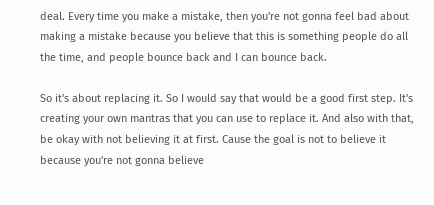deal. Every time you make a mistake, then you're not gonna feel bad about making a mistake because you believe that this is something people do all the time, and people bounce back and I can bounce back.

So it's about replacing it. So I would say that would be a good first step. It's creating your own mantras that you can use to replace it. And also with that, be okay with not believing it at first. Cause the goal is not to believe it because you're not gonna believe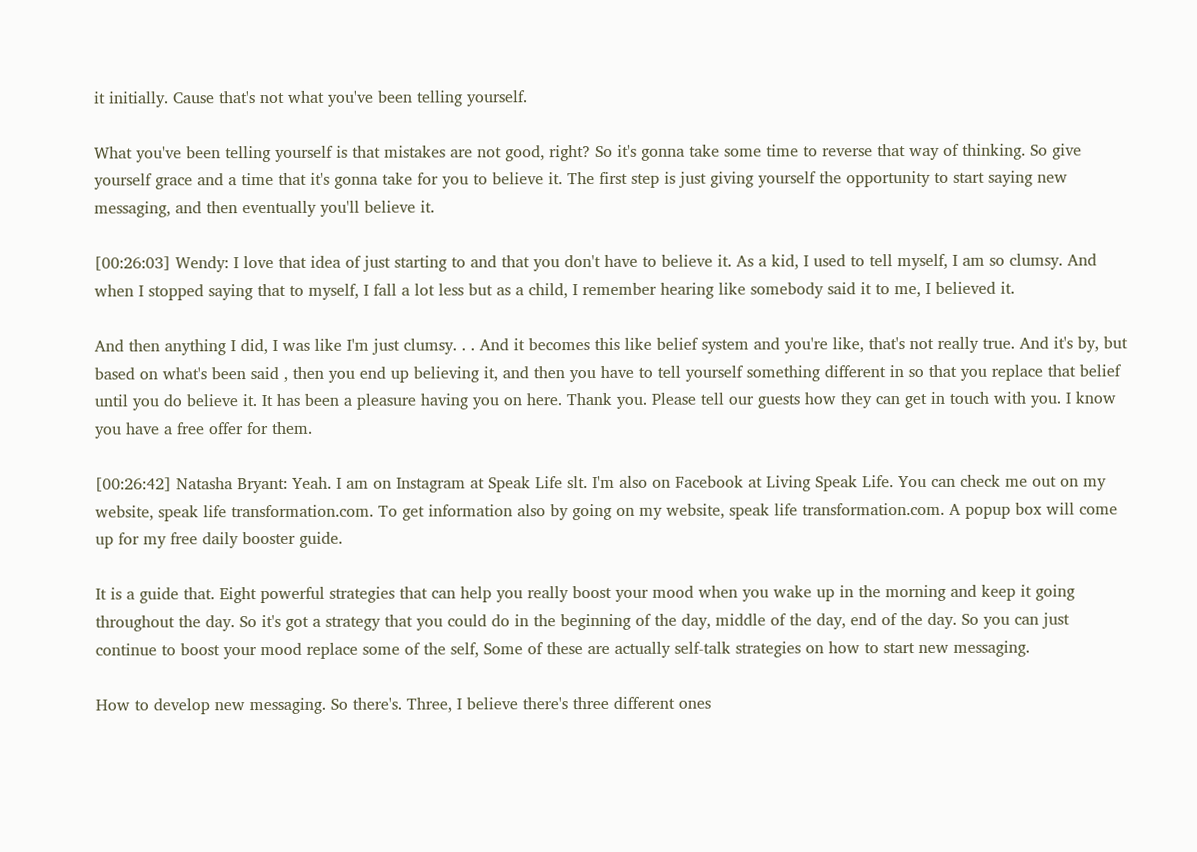it initially. Cause that's not what you've been telling yourself.

What you've been telling yourself is that mistakes are not good, right? So it's gonna take some time to reverse that way of thinking. So give yourself grace and a time that it's gonna take for you to believe it. The first step is just giving yourself the opportunity to start saying new messaging, and then eventually you'll believe it.

[00:26:03] Wendy: I love that idea of just starting to and that you don't have to believe it. As a kid, I used to tell myself, I am so clumsy. And when I stopped saying that to myself, I fall a lot less but as a child, I remember hearing like somebody said it to me, I believed it.

And then anything I did, I was like I'm just clumsy. . . And it becomes this like belief system and you're like, that's not really true. And it's by, but based on what's been said , then you end up believing it, and then you have to tell yourself something different in so that you replace that belief until you do believe it. It has been a pleasure having you on here. Thank you. Please tell our guests how they can get in touch with you. I know you have a free offer for them.

[00:26:42] Natasha Bryant: Yeah. I am on Instagram at Speak Life slt. I'm also on Facebook at Living Speak Life. You can check me out on my website, speak life transformation.com. To get information also by going on my website, speak life transformation.com. A popup box will come up for my free daily booster guide.

It is a guide that. Eight powerful strategies that can help you really boost your mood when you wake up in the morning and keep it going throughout the day. So it's got a strategy that you could do in the beginning of the day, middle of the day, end of the day. So you can just continue to boost your mood replace some of the self, Some of these are actually self-talk strategies on how to start new messaging.

How to develop new messaging. So there's. Three, I believe there's three different ones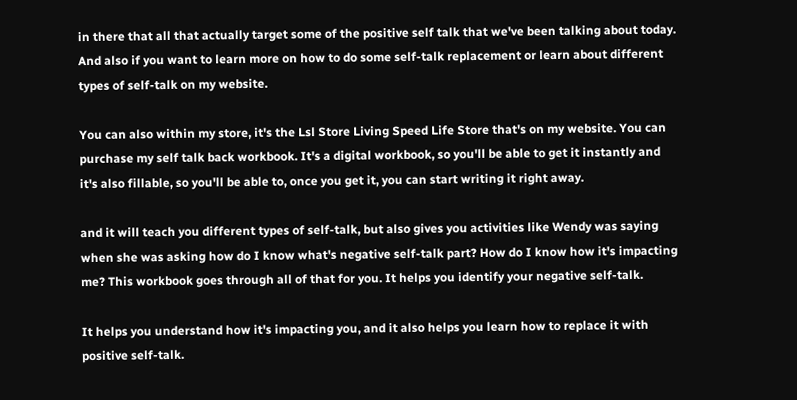in there that all that actually target some of the positive self talk that we've been talking about today. And also if you want to learn more on how to do some self-talk replacement or learn about different types of self-talk on my website.

You can also within my store, it's the Lsl Store Living Speed Life Store that's on my website. You can purchase my self talk back workbook. It's a digital workbook, so you'll be able to get it instantly and it's also fillable, so you'll be able to, once you get it, you can start writing it right away.

and it will teach you different types of self-talk, but also gives you activities like Wendy was saying when she was asking how do I know what's negative self-talk part? How do I know how it's impacting me? This workbook goes through all of that for you. It helps you identify your negative self-talk.

It helps you understand how it's impacting you, and it also helps you learn how to replace it with positive self-talk.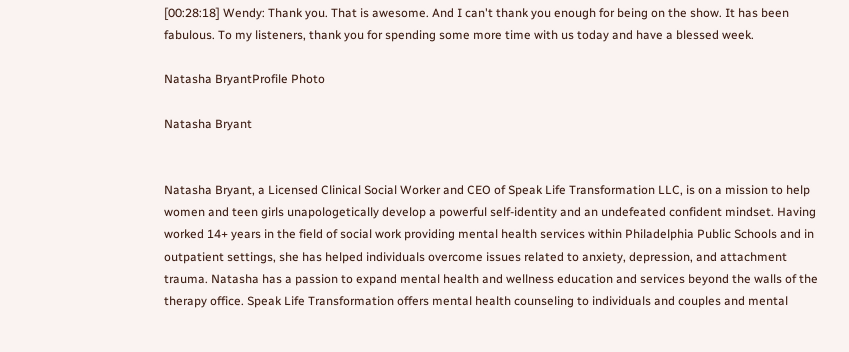[00:28:18] Wendy: Thank you. That is awesome. And I can't thank you enough for being on the show. It has been fabulous. To my listeners, thank you for spending some more time with us today and have a blessed week.

Natasha BryantProfile Photo

Natasha Bryant


Natasha Bryant, a Licensed Clinical Social Worker and CEO of Speak Life Transformation LLC, is on a mission to help women and teen girls unapologetically develop a powerful self-identity and an undefeated confident mindset. Having worked 14+ years in the field of social work providing mental health services within Philadelphia Public Schools and in outpatient settings, she has helped individuals overcome issues related to anxiety, depression, and attachment trauma. Natasha has a passion to expand mental health and wellness education and services beyond the walls of the therapy office. Speak Life Transformation offers mental health counseling to individuals and couples and mental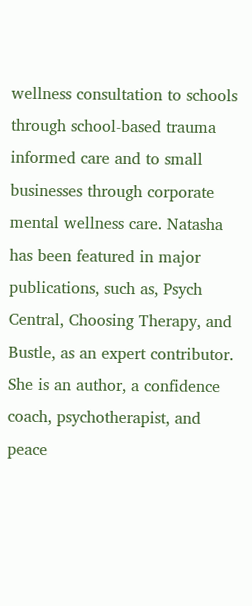wellness consultation to schools through school-based trauma informed care and to small businesses through corporate mental wellness care. Natasha has been featured in major publications, such as, Psych Central, Choosing Therapy, and Bustle, as an expert contributor. She is an author, a confidence coach, psychotherapist, and peace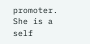promoter. She is a self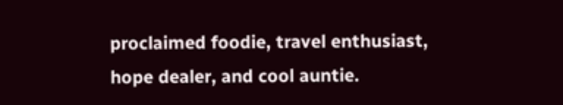proclaimed foodie, travel enthusiast, hope dealer, and cool auntie.